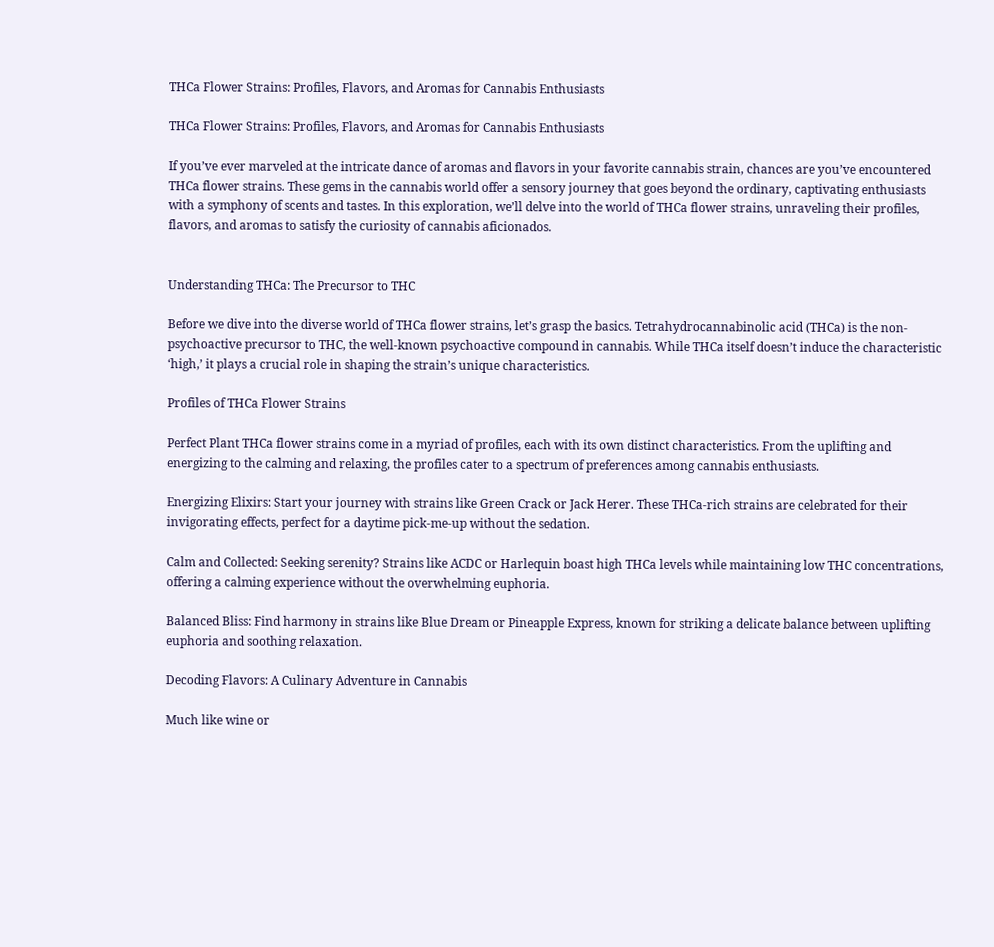THCa Flower Strains: Profiles, Flavors, and Aromas for Cannabis Enthusiasts

THCa Flower Strains: Profiles, Flavors, and Aromas for Cannabis Enthusiasts

If you’ve ever marveled at the intricate dance of aromas and flavors in your favorite cannabis strain, chances are you’ve encountered THCa flower strains. These gems in the cannabis world offer a sensory journey that goes beyond the ordinary, captivating enthusiasts with a symphony of scents and tastes. In this exploration, we’ll delve into the world of THCa flower strains, unraveling their profiles, flavors, and aromas to satisfy the curiosity of cannabis aficionados.


Understanding THCa: The Precursor to THC

Before we dive into the diverse world of THCa flower strains, let’s grasp the basics. Tetrahydrocannabinolic acid (THCa) is the non-psychoactive precursor to THC, the well-known psychoactive compound in cannabis. While THCa itself doesn’t induce the characteristic ‘high,’ it plays a crucial role in shaping the strain’s unique characteristics.

Profiles of THCa Flower Strains

Perfect Plant THCa flower strains come in a myriad of profiles, each with its own distinct characteristics. From the uplifting and energizing to the calming and relaxing, the profiles cater to a spectrum of preferences among cannabis enthusiasts.

Energizing Elixirs: Start your journey with strains like Green Crack or Jack Herer. These THCa-rich strains are celebrated for their invigorating effects, perfect for a daytime pick-me-up without the sedation.

Calm and Collected: Seeking serenity? Strains like ACDC or Harlequin boast high THCa levels while maintaining low THC concentrations, offering a calming experience without the overwhelming euphoria.

Balanced Bliss: Find harmony in strains like Blue Dream or Pineapple Express, known for striking a delicate balance between uplifting euphoria and soothing relaxation.

Decoding Flavors: A Culinary Adventure in Cannabis

Much like wine or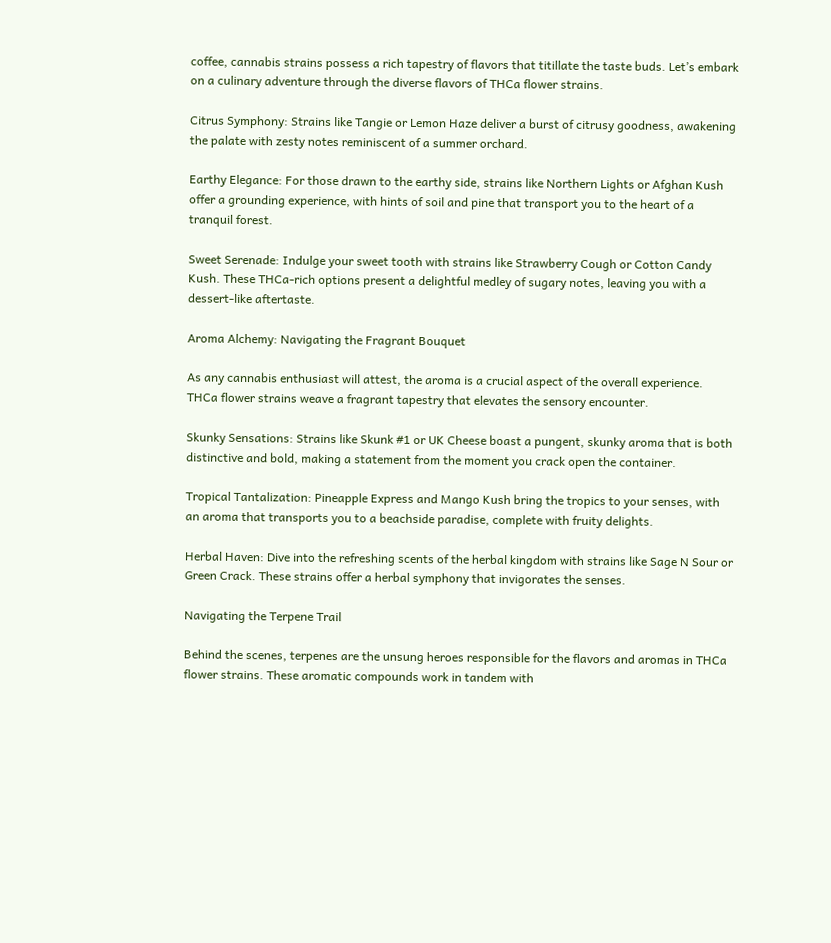coffee, cannabis strains possess a rich tapestry of flavors that titillate the taste buds. Let’s embark on a culinary adventure through the diverse flavors of THCa flower strains.

Citrus Symphony: Strains like Tangie or Lemon Haze deliver a burst of citrusy goodness, awakening the palate with zesty notes reminiscent of a summer orchard.

Earthy Elegance: For those drawn to the earthy side, strains like Northern Lights or Afghan Kush offer a grounding experience, with hints of soil and pine that transport you to the heart of a tranquil forest.

Sweet Serenade: Indulge your sweet tooth with strains like Strawberry Cough or Cotton Candy Kush. These THCa-rich options present a delightful medley of sugary notes, leaving you with a dessert-like aftertaste.

Aroma Alchemy: Navigating the Fragrant Bouquet

As any cannabis enthusiast will attest, the aroma is a crucial aspect of the overall experience. THCa flower strains weave a fragrant tapestry that elevates the sensory encounter.

Skunky Sensations: Strains like Skunk #1 or UK Cheese boast a pungent, skunky aroma that is both distinctive and bold, making a statement from the moment you crack open the container.

Tropical Tantalization: Pineapple Express and Mango Kush bring the tropics to your senses, with an aroma that transports you to a beachside paradise, complete with fruity delights.

Herbal Haven: Dive into the refreshing scents of the herbal kingdom with strains like Sage N Sour or Green Crack. These strains offer a herbal symphony that invigorates the senses.

Navigating the Terpene Trail

Behind the scenes, terpenes are the unsung heroes responsible for the flavors and aromas in THCa flower strains. These aromatic compounds work in tandem with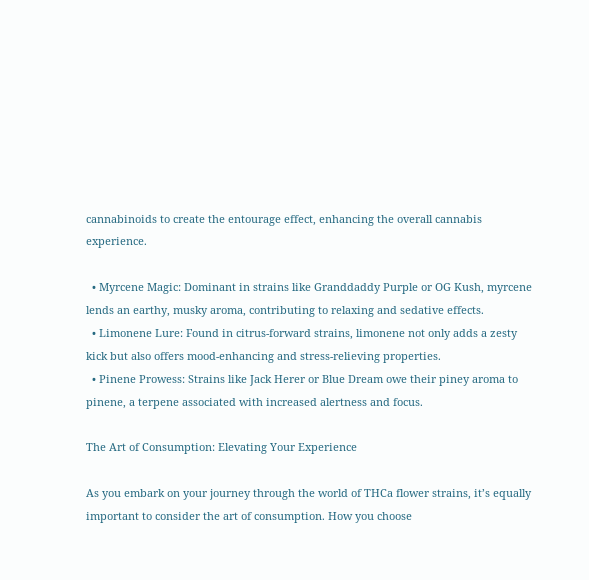cannabinoids to create the entourage effect, enhancing the overall cannabis experience.

  • Myrcene Magic: Dominant in strains like Granddaddy Purple or OG Kush, myrcene lends an earthy, musky aroma, contributing to relaxing and sedative effects.
  • Limonene Lure: Found in citrus-forward strains, limonene not only adds a zesty kick but also offers mood-enhancing and stress-relieving properties.
  • Pinene Prowess: Strains like Jack Herer or Blue Dream owe their piney aroma to pinene, a terpene associated with increased alertness and focus.

The Art of Consumption: Elevating Your Experience

As you embark on your journey through the world of THCa flower strains, it’s equally important to consider the art of consumption. How you choose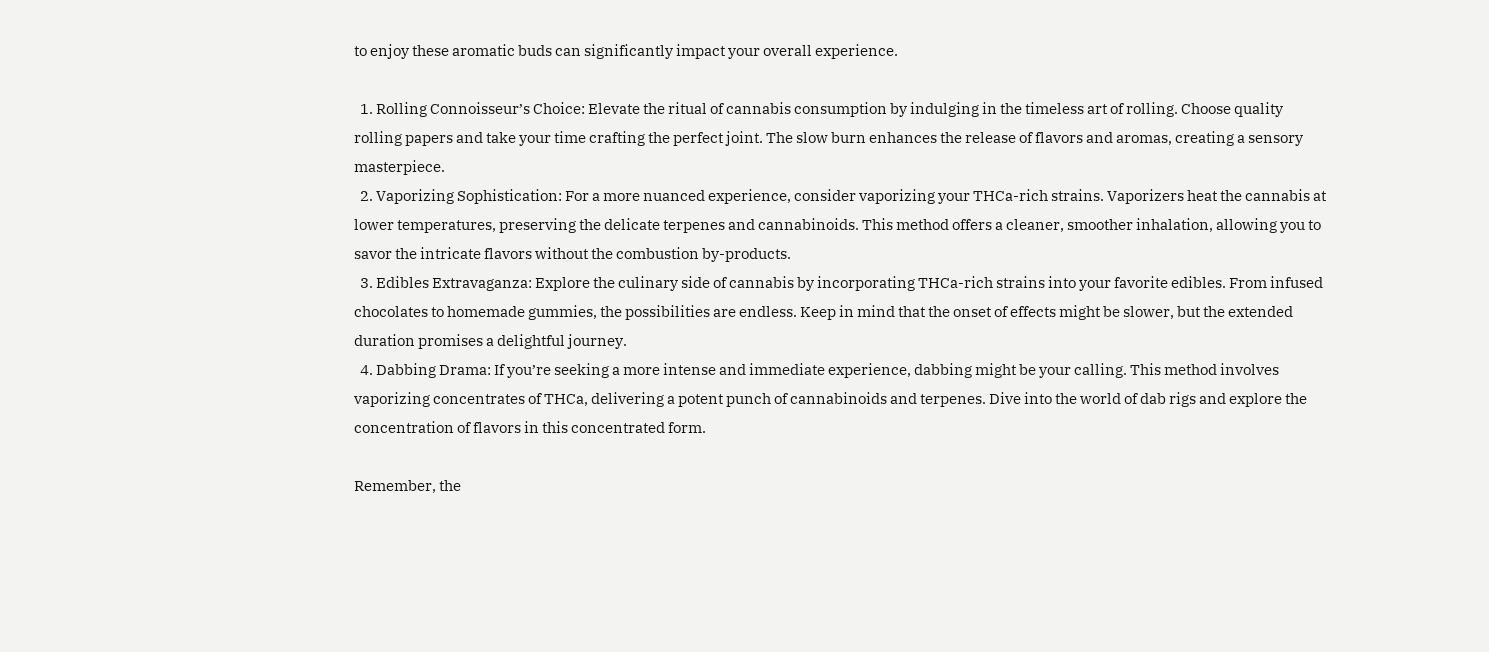to enjoy these aromatic buds can significantly impact your overall experience.

  1. Rolling Connoisseur’s Choice: Elevate the ritual of cannabis consumption by indulging in the timeless art of rolling. Choose quality rolling papers and take your time crafting the perfect joint. The slow burn enhances the release of flavors and aromas, creating a sensory masterpiece.
  2. Vaporizing Sophistication: For a more nuanced experience, consider vaporizing your THCa-rich strains. Vaporizers heat the cannabis at lower temperatures, preserving the delicate terpenes and cannabinoids. This method offers a cleaner, smoother inhalation, allowing you to savor the intricate flavors without the combustion by-products.
  3. Edibles Extravaganza: Explore the culinary side of cannabis by incorporating THCa-rich strains into your favorite edibles. From infused chocolates to homemade gummies, the possibilities are endless. Keep in mind that the onset of effects might be slower, but the extended duration promises a delightful journey.
  4. Dabbing Drama: If you’re seeking a more intense and immediate experience, dabbing might be your calling. This method involves vaporizing concentrates of THCa, delivering a potent punch of cannabinoids and terpenes. Dive into the world of dab rigs and explore the concentration of flavors in this concentrated form.

Remember, the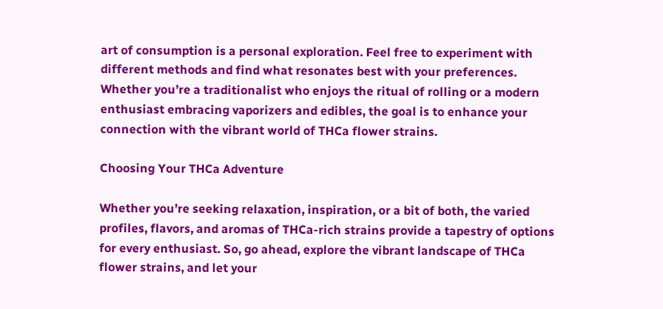art of consumption is a personal exploration. Feel free to experiment with different methods and find what resonates best with your preferences. Whether you’re a traditionalist who enjoys the ritual of rolling or a modern enthusiast embracing vaporizers and edibles, the goal is to enhance your connection with the vibrant world of THCa flower strains.

Choosing Your THCa Adventure

Whether you’re seeking relaxation, inspiration, or a bit of both, the varied profiles, flavors, and aromas of THCa-rich strains provide a tapestry of options for every enthusiast. So, go ahead, explore the vibrant landscape of THCa flower strains, and let your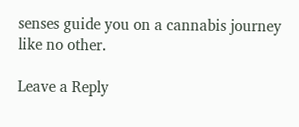senses guide you on a cannabis journey like no other.

Leave a Reply